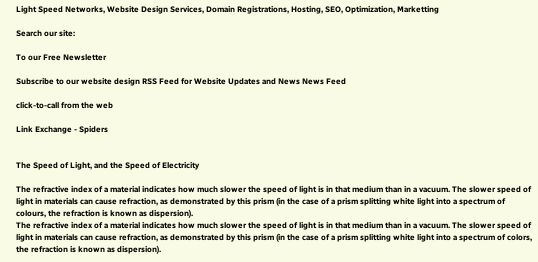Light Speed Networks, Website Design Services, Domain Registrations, Hosting, SEO, Optimization, Marketting

Search our site:

To our Free Newsletter

Subscribe to our website design RSS Feed for Website Updates and News News Feed

click-to-call from the web

Link Exchange - Spiders


The Speed of Light, and the Speed of Electricity

The refractive index of a material indicates how much slower the speed of light is in that medium than in a vacuum. The slower speed of light in materials can cause refraction, as demonstrated by this prism (in the case of a prism splitting white light into a spectrum of colours, the refraction is known as dispersion).
The refractive index of a material indicates how much slower the speed of light is in that medium than in a vacuum. The slower speed of light in materials can cause refraction, as demonstrated by this prism (in the case of a prism splitting white light into a spectrum of colors, the refraction is known as dispersion).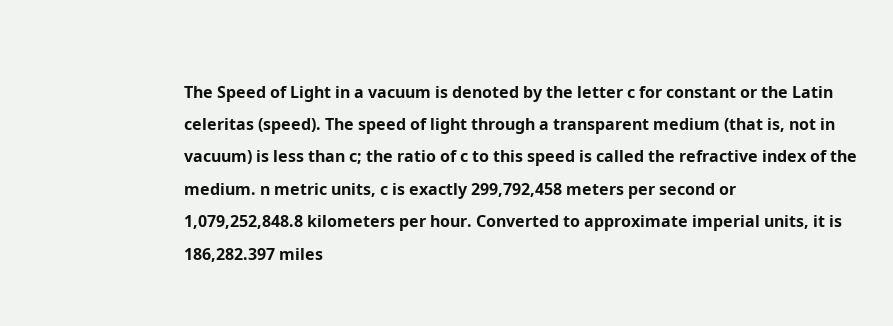The Speed of Light in a vacuum is denoted by the letter c for constant or the Latin celeritas (speed). The speed of light through a transparent medium (that is, not in vacuum) is less than c; the ratio of c to this speed is called the refractive index of the medium. n metric units, c is exactly 299,792,458 meters per second or 1,079,252,848.8 kilometers per hour. Converted to approximate imperial units, it is 186,282.397 miles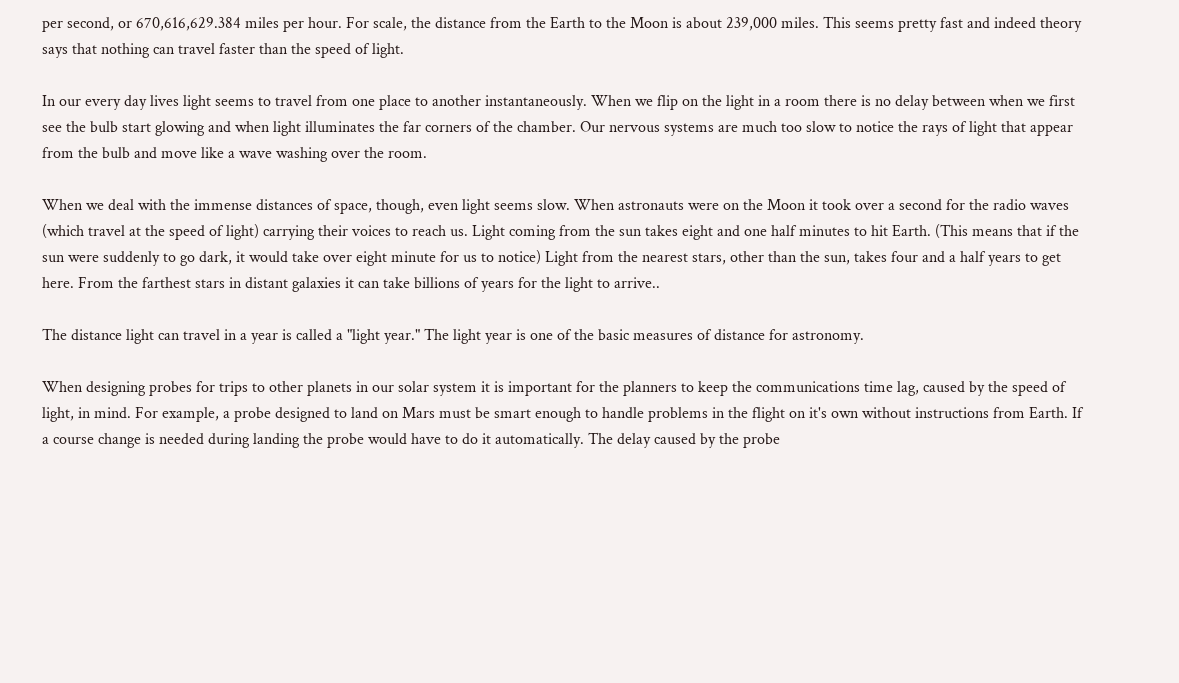per second, or 670,616,629.384 miles per hour. For scale, the distance from the Earth to the Moon is about 239,000 miles. This seems pretty fast and indeed theory says that nothing can travel faster than the speed of light.

In our every day lives light seems to travel from one place to another instantaneously. When we flip on the light in a room there is no delay between when we first see the bulb start glowing and when light illuminates the far corners of the chamber. Our nervous systems are much too slow to notice the rays of light that appear from the bulb and move like a wave washing over the room.

When we deal with the immense distances of space, though, even light seems slow. When astronauts were on the Moon it took over a second for the radio waves (which travel at the speed of light) carrying their voices to reach us. Light coming from the sun takes eight and one half minutes to hit Earth. (This means that if the sun were suddenly to go dark, it would take over eight minute for us to notice) Light from the nearest stars, other than the sun, takes four and a half years to get here. From the farthest stars in distant galaxies it can take billions of years for the light to arrive..

The distance light can travel in a year is called a "light year." The light year is one of the basic measures of distance for astronomy.

When designing probes for trips to other planets in our solar system it is important for the planners to keep the communications time lag, caused by the speed of light, in mind. For example, a probe designed to land on Mars must be smart enough to handle problems in the flight on it's own without instructions from Earth. If a course change is needed during landing the probe would have to do it automatically. The delay caused by the probe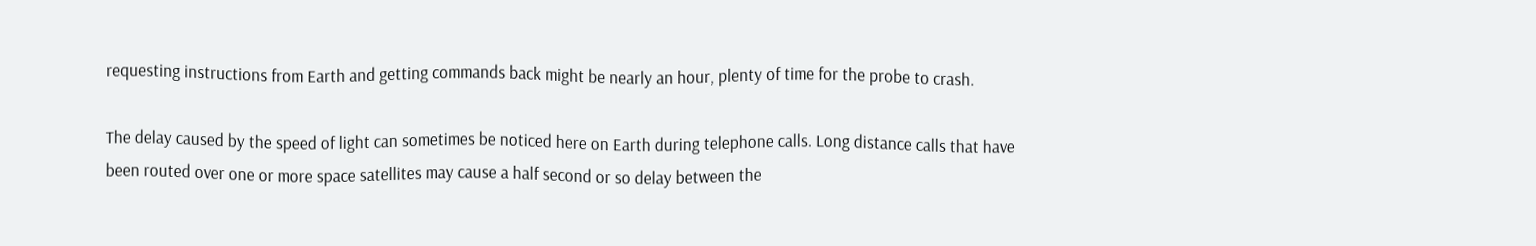requesting instructions from Earth and getting commands back might be nearly an hour, plenty of time for the probe to crash.

The delay caused by the speed of light can sometimes be noticed here on Earth during telephone calls. Long distance calls that have been routed over one or more space satellites may cause a half second or so delay between the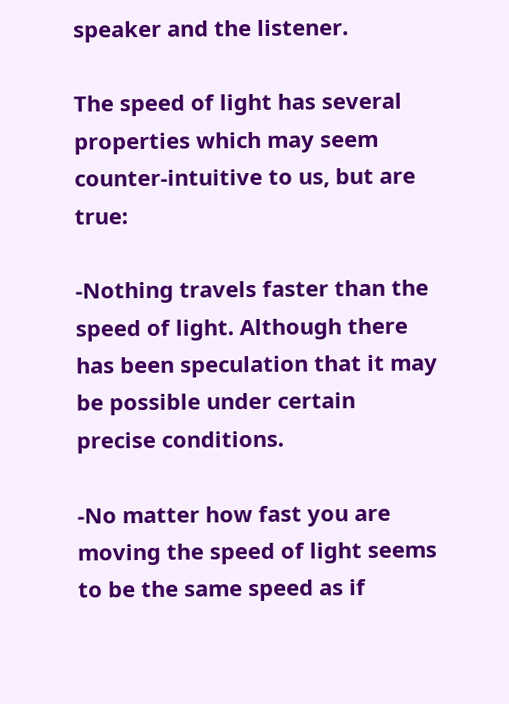speaker and the listener.

The speed of light has several properties which may seem counter-intuitive to us, but are true:

-Nothing travels faster than the speed of light. Although there has been speculation that it may be possible under certain precise conditions.

-No matter how fast you are moving the speed of light seems to be the same speed as if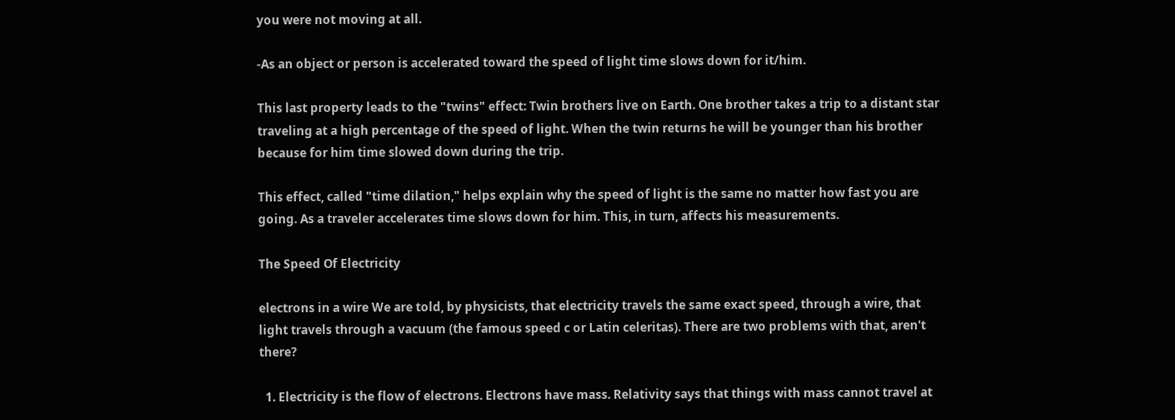you were not moving at all.

-As an object or person is accelerated toward the speed of light time slows down for it/him.

This last property leads to the "twins" effect: Twin brothers live on Earth. One brother takes a trip to a distant star traveling at a high percentage of the speed of light. When the twin returns he will be younger than his brother because for him time slowed down during the trip.

This effect, called "time dilation," helps explain why the speed of light is the same no matter how fast you are going. As a traveler accelerates time slows down for him. This, in turn, affects his measurements.

The Speed Of Electricity

electrons in a wire We are told, by physicists, that electricity travels the same exact speed, through a wire, that light travels through a vacuum (the famous speed c or Latin celeritas). There are two problems with that, aren't there?

  1. Electricity is the flow of electrons. Electrons have mass. Relativity says that things with mass cannot travel at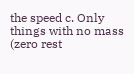the speed c. Only things with no mass (zero rest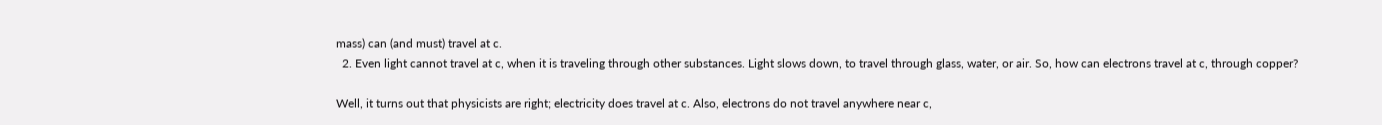mass) can (and must) travel at c.
  2. Even light cannot travel at c, when it is traveling through other substances. Light slows down, to travel through glass, water, or air. So, how can electrons travel at c, through copper?

Well, it turns out that physicists are right; electricity does travel at c. Also, electrons do not travel anywhere near c,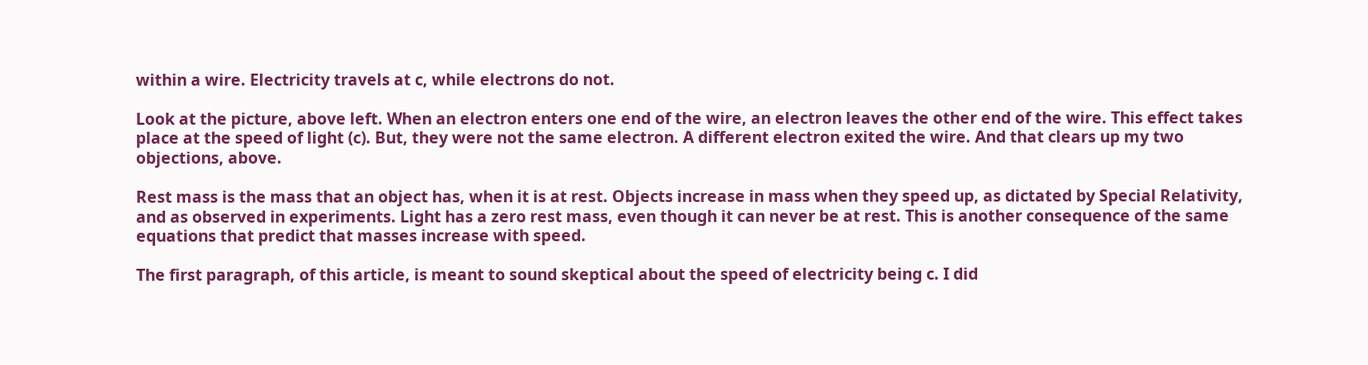within a wire. Electricity travels at c, while electrons do not.

Look at the picture, above left. When an electron enters one end of the wire, an electron leaves the other end of the wire. This effect takes place at the speed of light (c). But, they were not the same electron. A different electron exited the wire. And that clears up my two objections, above.

Rest mass is the mass that an object has, when it is at rest. Objects increase in mass when they speed up, as dictated by Special Relativity, and as observed in experiments. Light has a zero rest mass, even though it can never be at rest. This is another consequence of the same equations that predict that masses increase with speed.

The first paragraph, of this article, is meant to sound skeptical about the speed of electricity being c. I did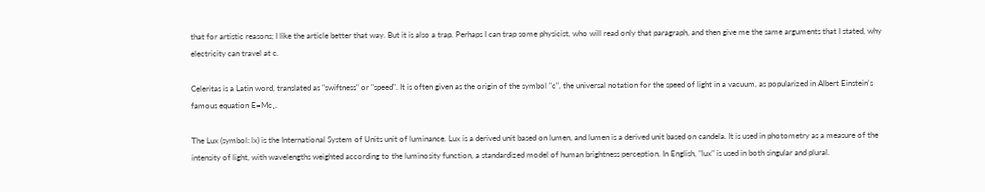that for artistic reasons; I like the article better that way. But it is also a trap. Perhaps I can trap some physicist, who will read only that paragraph, and then give me the same arguments that I stated, why electricity can travel at c.

Celeritas is a Latin word, translated as "swiftness" or "speed". It is often given as the origin of the symbol "c", the universal notation for the speed of light in a vacuum, as popularized in Albert Einstein's famous equation E=Mc˛.

The Lux (symbol: lx) is the International System of Units unit of luminance. Lux is a derived unit based on lumen, and lumen is a derived unit based on candela. It is used in photometry as a measure of the intensity of light, with wavelengths weighted according to the luminosity function, a standardized model of human brightness perception. In English, "lux" is used in both singular and plural.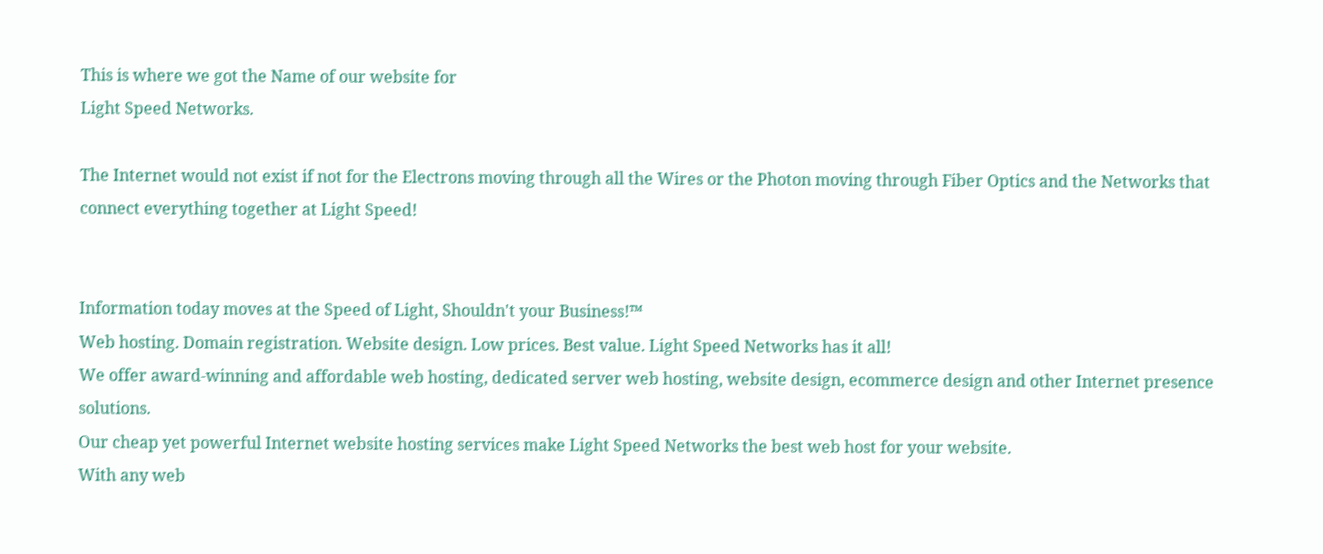This is where we got the Name of our website for
Light Speed Networks.

The Internet would not exist if not for the Electrons moving through all the Wires or the Photon moving through Fiber Optics and the Networks that connect everything together at Light Speed!


Information today moves at the Speed of Light, Shouldn't your Business!™
Web hosting. Domain registration. Website design. Low prices. Best value. Light Speed Networks has it all!
We offer award-winning and affordable web hosting, dedicated server web hosting, website design, ecommerce design and other Internet presence solutions.
Our cheap yet powerful Internet website hosting services make Light Speed Networks the best web host for your website.
With any web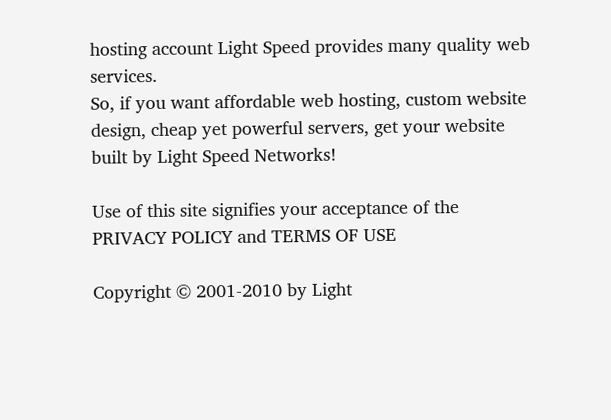hosting account Light Speed provides many quality web services.
So, if you want affordable web hosting, custom website design, cheap yet powerful servers, get your website built by Light Speed Networks!

Use of this site signifies your acceptance of the PRIVACY POLICY and TERMS OF USE

Copyright © 2001-2010 by Light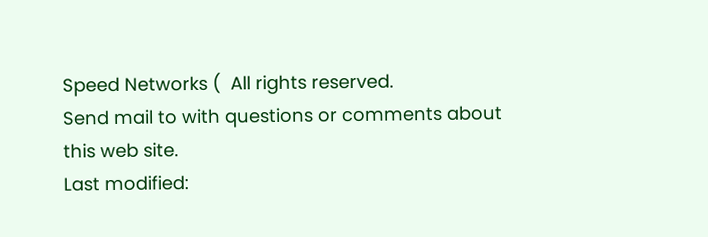Speed Networks (  All rights reserved.
Send mail to with questions or comments about this web site.
Last modified: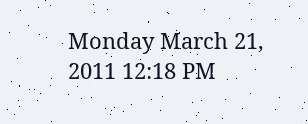Monday March 21, 2011 12:18 PM